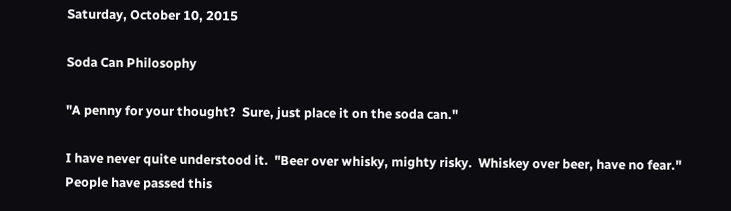Saturday, October 10, 2015

Soda Can Philosophy

"A penny for your thought?  Sure, just place it on the soda can."

I have never quite understood it.  "Beer over whisky, mighty risky.  Whiskey over beer, have no fear."  People have passed this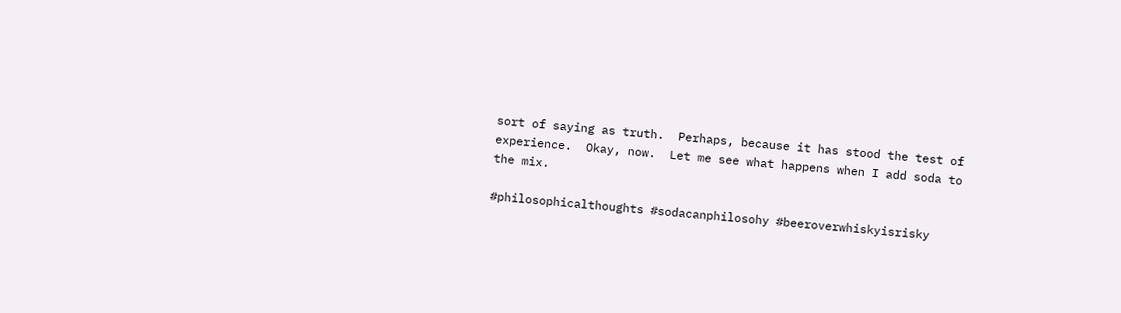sort of saying as truth.  Perhaps, because it has stood the test of experience.  Okay, now.  Let me see what happens when I add soda to the mix.

#philosophicalthoughts #sodacanphilosohy #beeroverwhiskyisrisky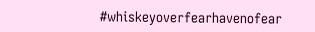#whiskeyoverfearhavenofear